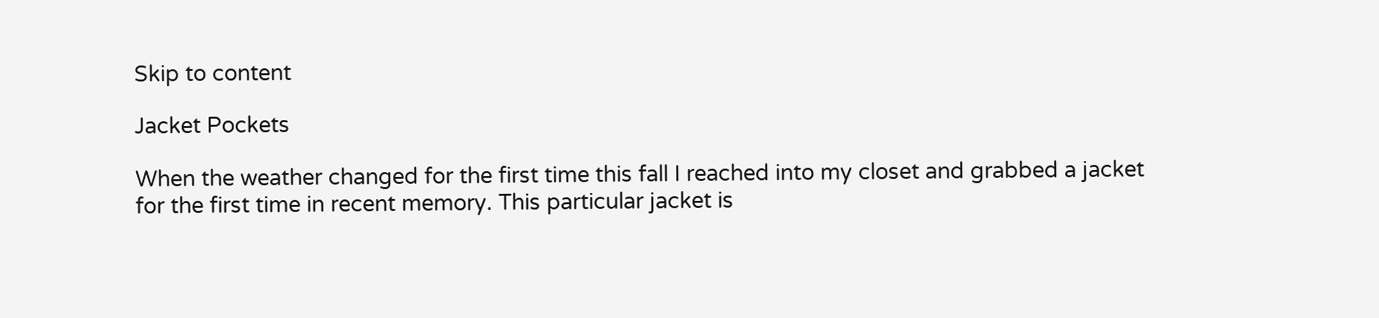Skip to content

Jacket Pockets

When the weather changed for the first time this fall I reached into my closet and grabbed a jacket for the first time in recent memory. This particular jacket is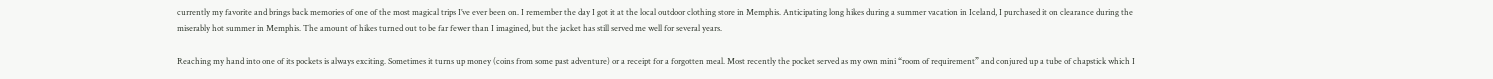currently my favorite and brings back memories of one of the most magical trips I’ve ever been on. I remember the day I got it at the local outdoor clothing store in Memphis. Anticipating long hikes during a summer vacation in Iceland, I purchased it on clearance during the miserably hot summer in Memphis. The amount of hikes turned out to be far fewer than I imagined, but the jacket has still served me well for several years.

Reaching my hand into one of its pockets is always exciting. Sometimes it turns up money (coins from some past adventure) or a receipt for a forgotten meal. Most recently the pocket served as my own mini “room of requirement” and conjured up a tube of chapstick which I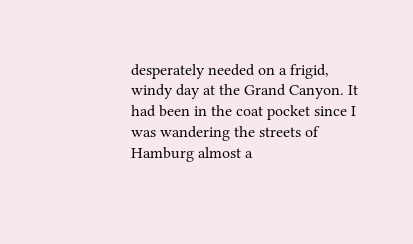desperately needed on a frigid, windy day at the Grand Canyon. It had been in the coat pocket since I was wandering the streets of Hamburg almost a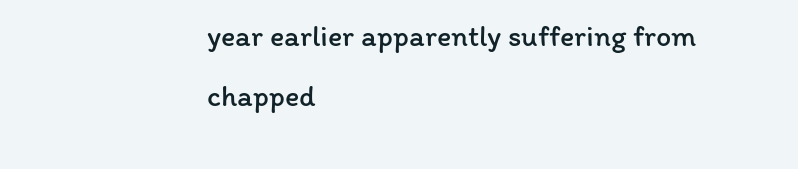year earlier apparently suffering from chapped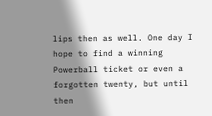lips then as well. One day I hope to find a winning Powerball ticket or even a forgotten twenty, but until then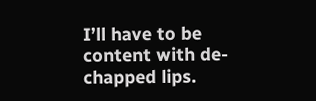I’ll have to be content with de-chapped lips.